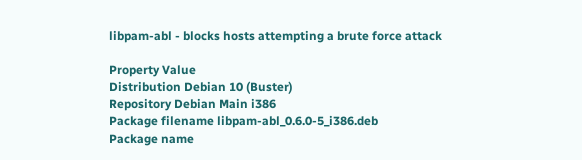libpam-abl - blocks hosts attempting a brute force attack

Property Value
Distribution Debian 10 (Buster)
Repository Debian Main i386
Package filename libpam-abl_0.6.0-5_i386.deb
Package name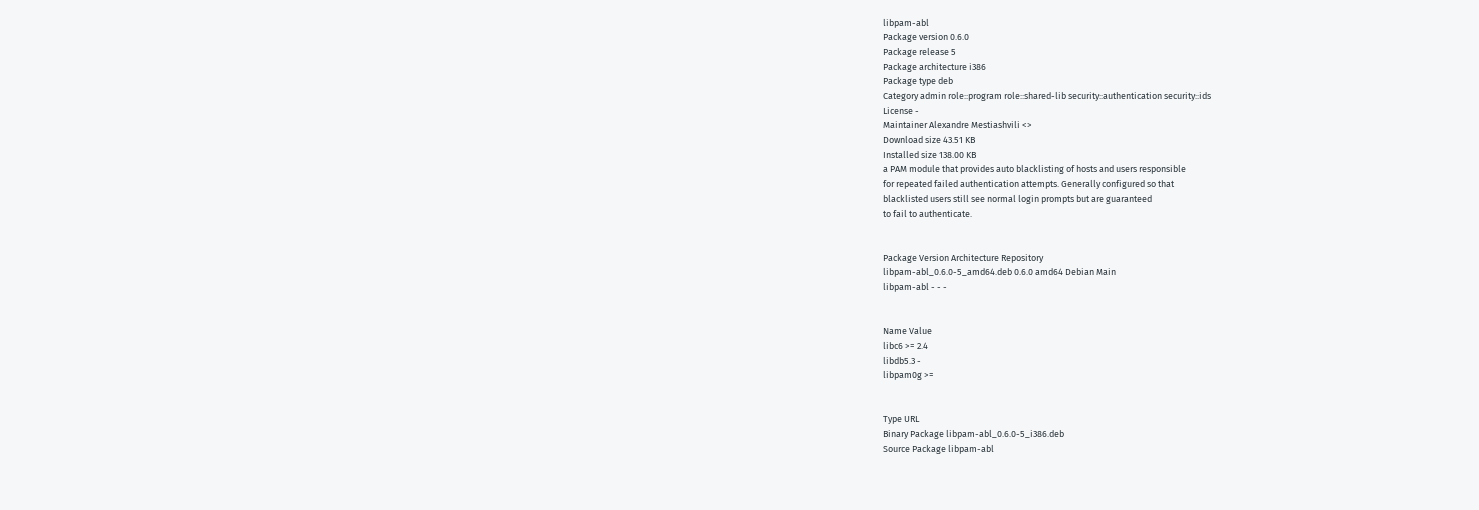libpam-abl
Package version 0.6.0
Package release 5
Package architecture i386
Package type deb
Category admin role::program role::shared-lib security::authentication security::ids
License -
Maintainer Alexandre Mestiashvili <>
Download size 43.51 KB
Installed size 138.00 KB
a PAM module that provides auto blacklisting of hosts and users responsible
for repeated failed authentication attempts. Generally configured so that
blacklisted users still see normal login prompts but are guaranteed
to fail to authenticate.


Package Version Architecture Repository
libpam-abl_0.6.0-5_amd64.deb 0.6.0 amd64 Debian Main
libpam-abl - - -


Name Value
libc6 >= 2.4
libdb5.3 -
libpam0g >=


Type URL
Binary Package libpam-abl_0.6.0-5_i386.deb
Source Package libpam-abl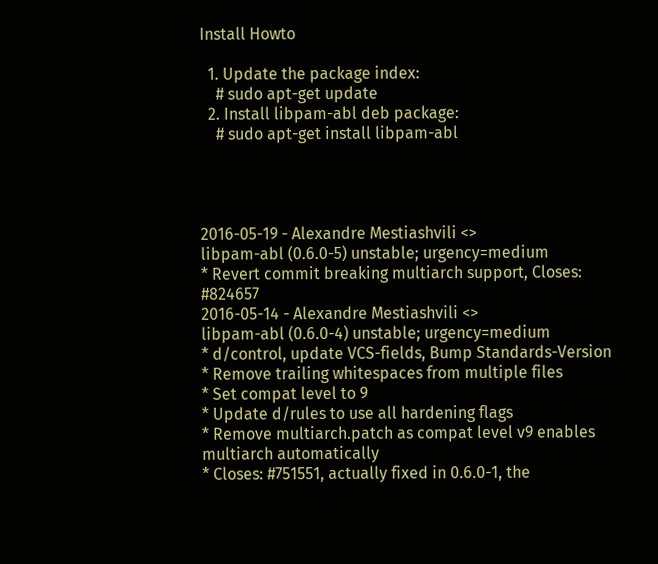Install Howto

  1. Update the package index:
    # sudo apt-get update
  2. Install libpam-abl deb package:
    # sudo apt-get install libpam-abl




2016-05-19 - Alexandre Mestiashvili <>
libpam-abl (0.6.0-5) unstable; urgency=medium
* Revert commit breaking multiarch support, Closes: #824657
2016-05-14 - Alexandre Mestiashvili <>
libpam-abl (0.6.0-4) unstable; urgency=medium
* d/control, update VCS-fields, Bump Standards-Version
* Remove trailing whitespaces from multiple files
* Set compat level to 9
* Update d/rules to use all hardening flags
* Remove multiarch.patch as compat level v9 enables multiarch automatically
* Closes: #751551, actually fixed in 0.6.0-1, the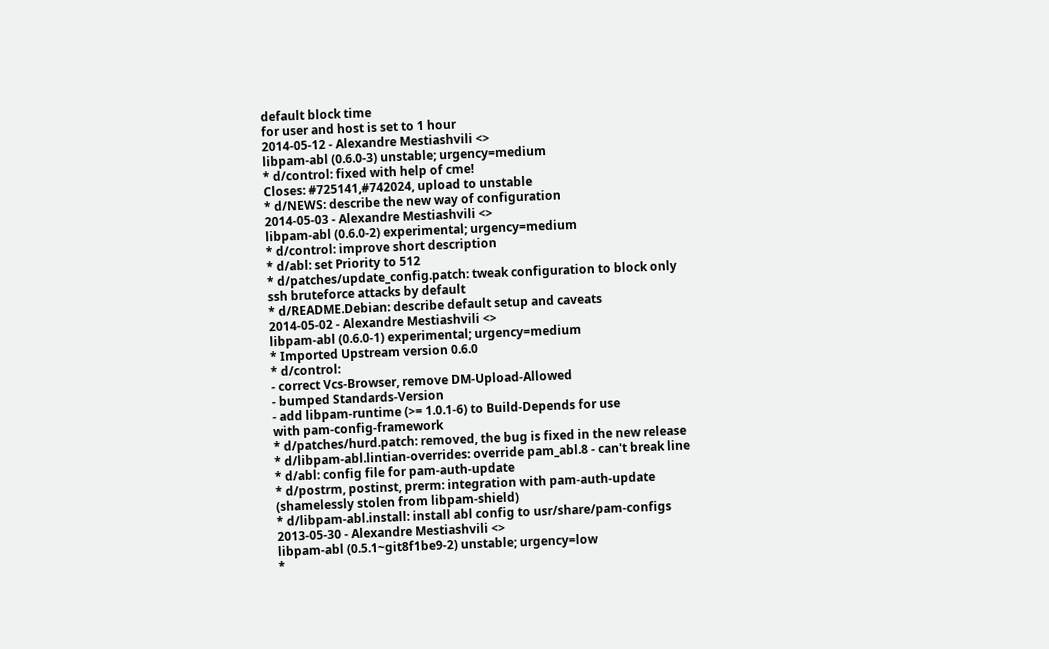default block time
for user and host is set to 1 hour
2014-05-12 - Alexandre Mestiashvili <>
libpam-abl (0.6.0-3) unstable; urgency=medium
* d/control: fixed with help of cme!
Closes: #725141,#742024, upload to unstable
* d/NEWS: describe the new way of configuration
2014-05-03 - Alexandre Mestiashvili <>
libpam-abl (0.6.0-2) experimental; urgency=medium
* d/control: improve short description
* d/abl: set Priority to 512
* d/patches/update_config.patch: tweak configuration to block only
ssh bruteforce attacks by default
* d/README.Debian: describe default setup and caveats
2014-05-02 - Alexandre Mestiashvili <>
libpam-abl (0.6.0-1) experimental; urgency=medium
* Imported Upstream version 0.6.0
* d/control:
- correct Vcs-Browser, remove DM-Upload-Allowed
- bumped Standards-Version
- add libpam-runtime (>= 1.0.1-6) to Build-Depends for use
with pam-config-framework
* d/patches/hurd.patch: removed, the bug is fixed in the new release
* d/libpam-abl.lintian-overrides: override pam_abl.8 - can't break line
* d/abl: config file for pam-auth-update
* d/postrm, postinst, prerm: integration with pam-auth-update
(shamelessly stolen from libpam-shield)
* d/libpam-abl.install: install abl config to usr/share/pam-configs
2013-05-30 - Alexandre Mestiashvili <>
libpam-abl (0.5.1~git8f1be9-2) unstable; urgency=low
*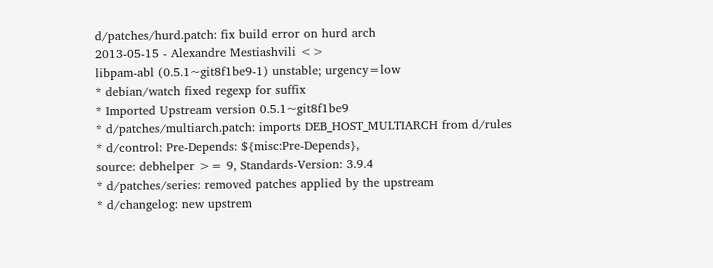d/patches/hurd.patch: fix build error on hurd arch
2013-05-15 - Alexandre Mestiashvili <>
libpam-abl (0.5.1~git8f1be9-1) unstable; urgency=low
* debian/watch fixed regexp for suffix
* Imported Upstream version 0.5.1~git8f1be9
* d/patches/multiarch.patch: imports DEB_HOST_MULTIARCH from d/rules
* d/control: Pre-Depends: ${misc:Pre-Depends},
source: debhelper >= 9, Standards-Version: 3.9.4
* d/patches/series: removed patches applied by the upstream
* d/changelog: new upstrem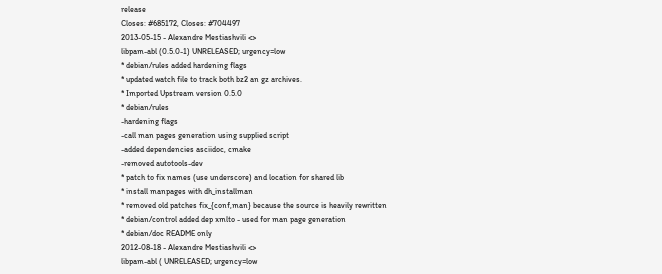release
Closes: #685172, Closes: #704497
2013-05-15 - Alexandre Mestiashvili <>
libpam-abl (0.5.0-1) UNRELEASED; urgency=low
* debian/rules added hardening flags
* updated watch file to track both bz2 an gz archives.
* Imported Upstream version 0.5.0
* debian/rules
-hardening flags
-call man pages generation using supplied script
-added dependencies asciidoc, cmake
-removed autotools-dev
* patch to fix names (use underscore) and location for shared lib
* install manpages with dh_installman
* removed old patches fix_{conf,man} because the source is heavily rewritten
* debian/control added dep xmlto - used for man page generation
* debian/doc README only
2012-08-18 - Alexandre Mestiashvili <>
libpam-abl ( UNRELEASED; urgency=low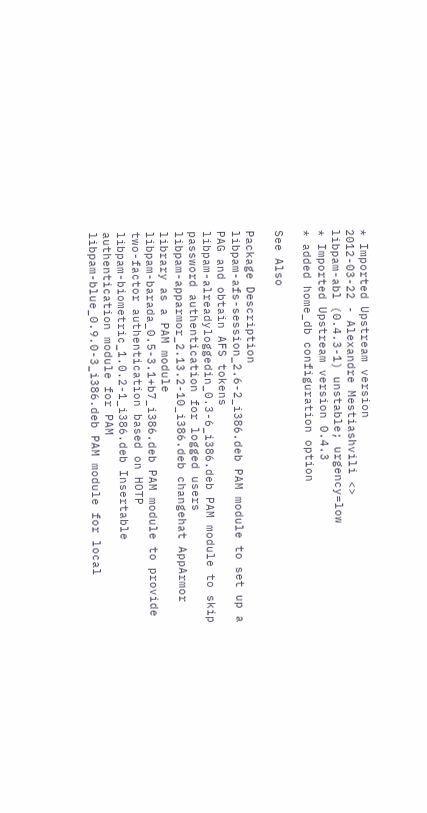* Imported Upstream version
2012-03-22 - Alexandre Mestiashvili <>
libpam-abl (0.4.3-1) unstable; urgency=low
* Imported Upstream version 0.4.3
* added home_db configuration option

See Also

Package Description
libpam-afs-session_2.6-2_i386.deb PAM module to set up a PAG and obtain AFS tokens
libpam-alreadyloggedin_0.3-6_i386.deb PAM module to skip password authentication for logged users
libpam-apparmor_2.13.2-10_i386.deb changehat AppArmor library as a PAM module
libpam-barada_0.5-3.1+b7_i386.deb PAM module to provide two-factor authentication based on HOTP
libpam-biometric_1.0.2-1_i386.deb Insertable authentication module for PAM
libpam-blue_0.9.0-3_i386.deb PAM module for local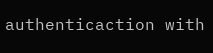authenticaction with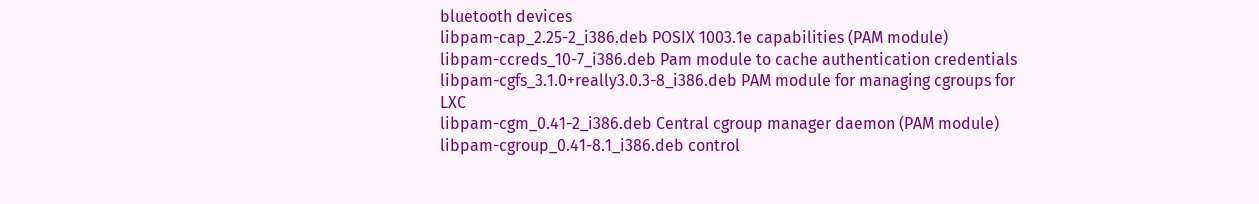bluetooth devices
libpam-cap_2.25-2_i386.deb POSIX 1003.1e capabilities (PAM module)
libpam-ccreds_10-7_i386.deb Pam module to cache authentication credentials
libpam-cgfs_3.1.0+really3.0.3-8_i386.deb PAM module for managing cgroups for LXC
libpam-cgm_0.41-2_i386.deb Central cgroup manager daemon (PAM module)
libpam-cgroup_0.41-8.1_i386.deb control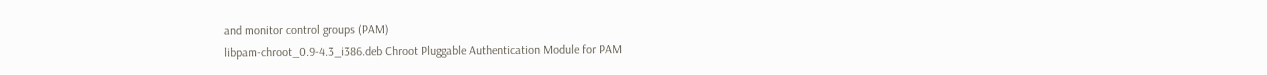and monitor control groups (PAM)
libpam-chroot_0.9-4.3_i386.deb Chroot Pluggable Authentication Module for PAM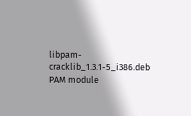libpam-cracklib_1.3.1-5_i386.deb PAM module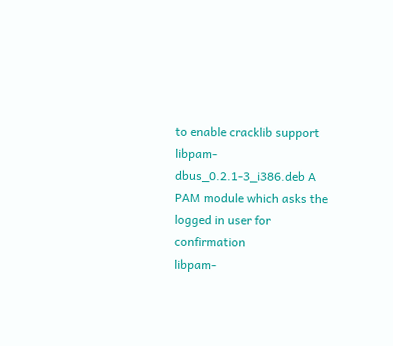to enable cracklib support
libpam-dbus_0.2.1-3_i386.deb A PAM module which asks the logged in user for confirmation
libpam-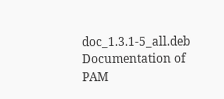doc_1.3.1-5_all.deb Documentation of PAM